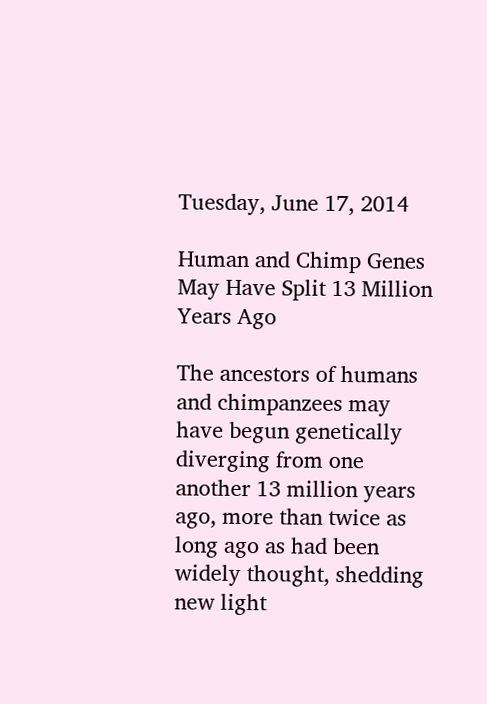Tuesday, June 17, 2014

Human and Chimp Genes May Have Split 13 Million Years Ago

The ancestors of humans and chimpanzees may have begun genetically diverging from one another 13 million years ago, more than twice as long ago as had been widely thought, shedding new light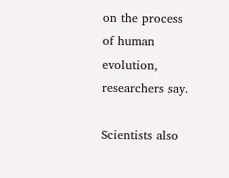on the process of human evolution, researchers say.

Scientists also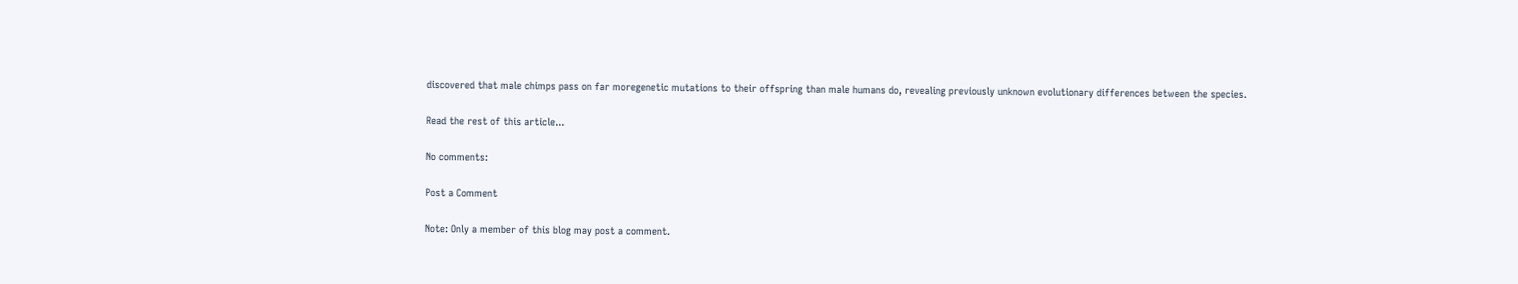discovered that male chimps pass on far moregenetic mutations to their offspring than male humans do, revealing previously unknown evolutionary differences between the species.

Read the rest of this article...

No comments:

Post a Comment

Note: Only a member of this blog may post a comment.